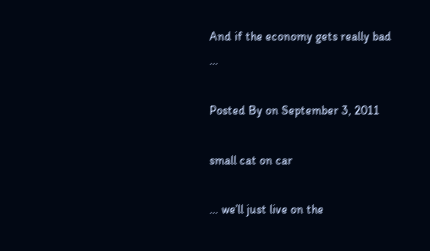And if the economy gets really bad …

Posted By on September 3, 2011

small cat on car

… we’ll just live on the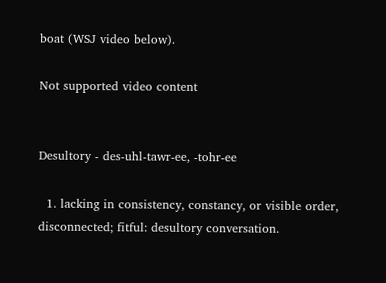boat (WSJ video below).

Not supported video content


Desultory - des-uhl-tawr-ee, -tohr-ee

  1. lacking in consistency, constancy, or visible order, disconnected; fitful: desultory conversation.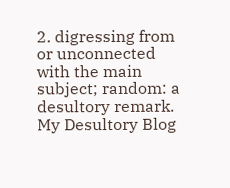2. digressing from or unconnected with the main subject; random: a desultory remark.
My Desultory Blog